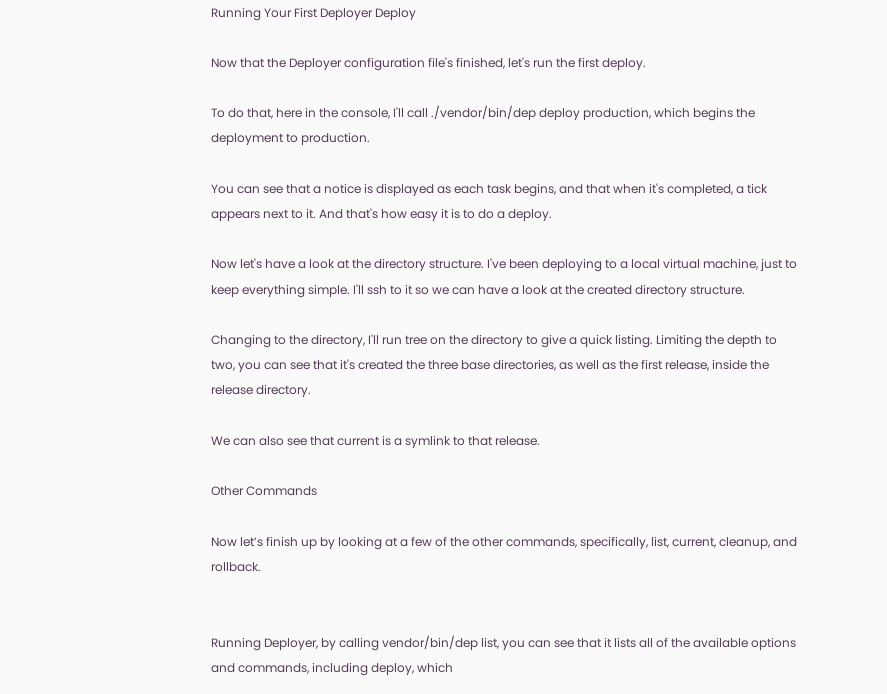Running Your First Deployer Deploy

Now that the Deployer configuration file's finished, let's run the first deploy.

To do that, here in the console, I'll call ./vendor/bin/dep deploy production, which begins the deployment to production.

You can see that a notice is displayed as each task begins, and that when it's completed, a tick appears next to it. And that's how easy it is to do a deploy.

Now let's have a look at the directory structure. I've been deploying to a local virtual machine, just to keep everything simple. I'll ssh to it so we can have a look at the created directory structure.

Changing to the directory, I'll run tree on the directory to give a quick listing. Limiting the depth to two, you can see that it's created the three base directories, as well as the first release, inside the release directory.

We can also see that current is a symlink to that release.

Other Commands

Now let’s finish up by looking at a few of the other commands, specifically, list, current, cleanup, and rollback.


Running Deployer, by calling vendor/bin/dep list, you can see that it lists all of the available options and commands, including deploy, which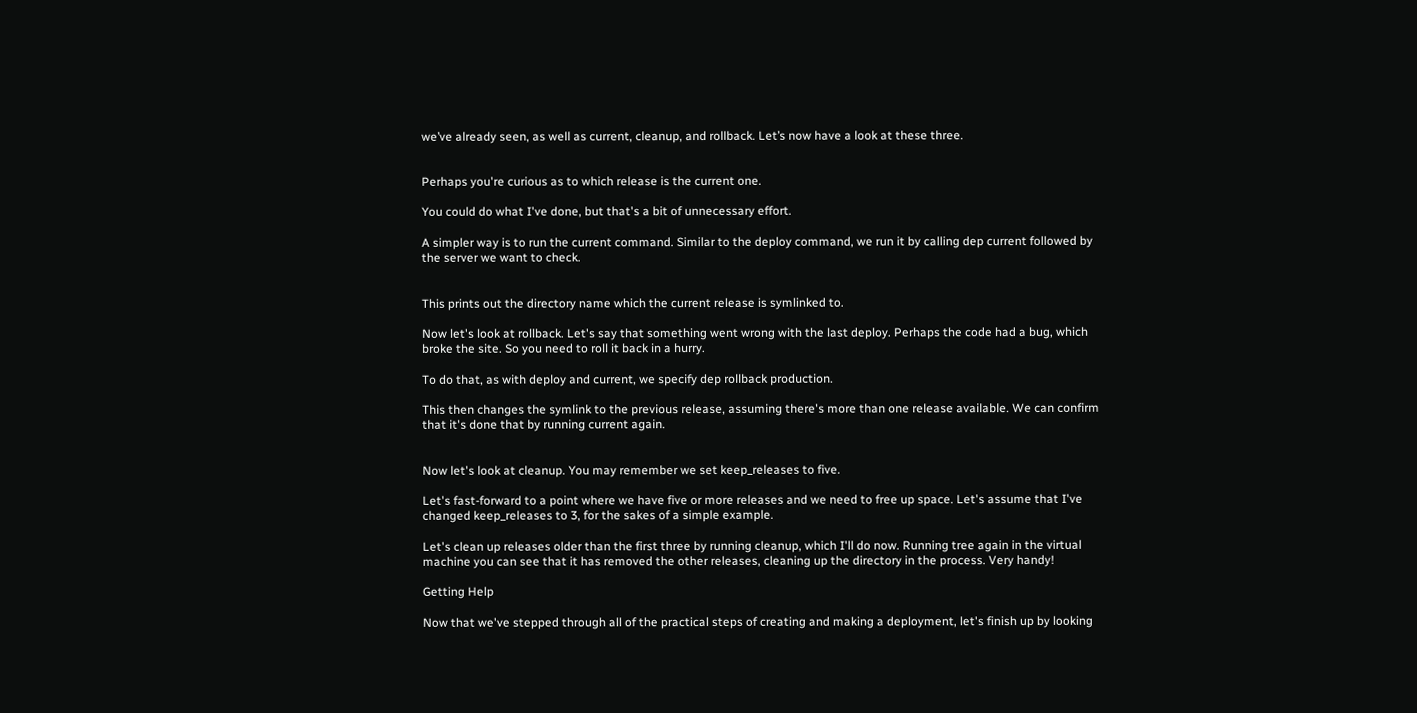we’ve already seen, as well as current, cleanup, and rollback. Let’s now have a look at these three.


Perhaps you're curious as to which release is the current one.

You could do what I've done, but that's a bit of unnecessary effort.

A simpler way is to run the current command. Similar to the deploy command, we run it by calling dep current followed by the server we want to check.


This prints out the directory name which the current release is symlinked to.

Now let's look at rollback. Let's say that something went wrong with the last deploy. Perhaps the code had a bug, which broke the site. So you need to roll it back in a hurry.

To do that, as with deploy and current, we specify dep rollback production.

This then changes the symlink to the previous release, assuming there's more than one release available. We can confirm that it's done that by running current again.


Now let's look at cleanup. You may remember we set keep_releases to five.

Let's fast-forward to a point where we have five or more releases and we need to free up space. Let's assume that I've changed keep_releases to 3, for the sakes of a simple example.

Let's clean up releases older than the first three by running cleanup, which I'll do now. Running tree again in the virtual machine you can see that it has removed the other releases, cleaning up the directory in the process. Very handy!

Getting Help

Now that we've stepped through all of the practical steps of creating and making a deployment, let's finish up by looking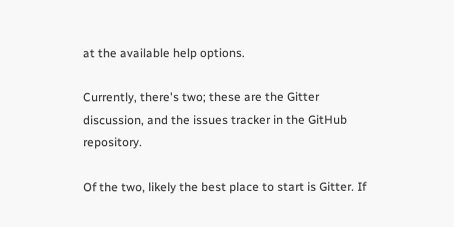at the available help options.

Currently, there's two; these are the Gitter discussion, and the issues tracker in the GitHub repository.

Of the two, likely the best place to start is Gitter. If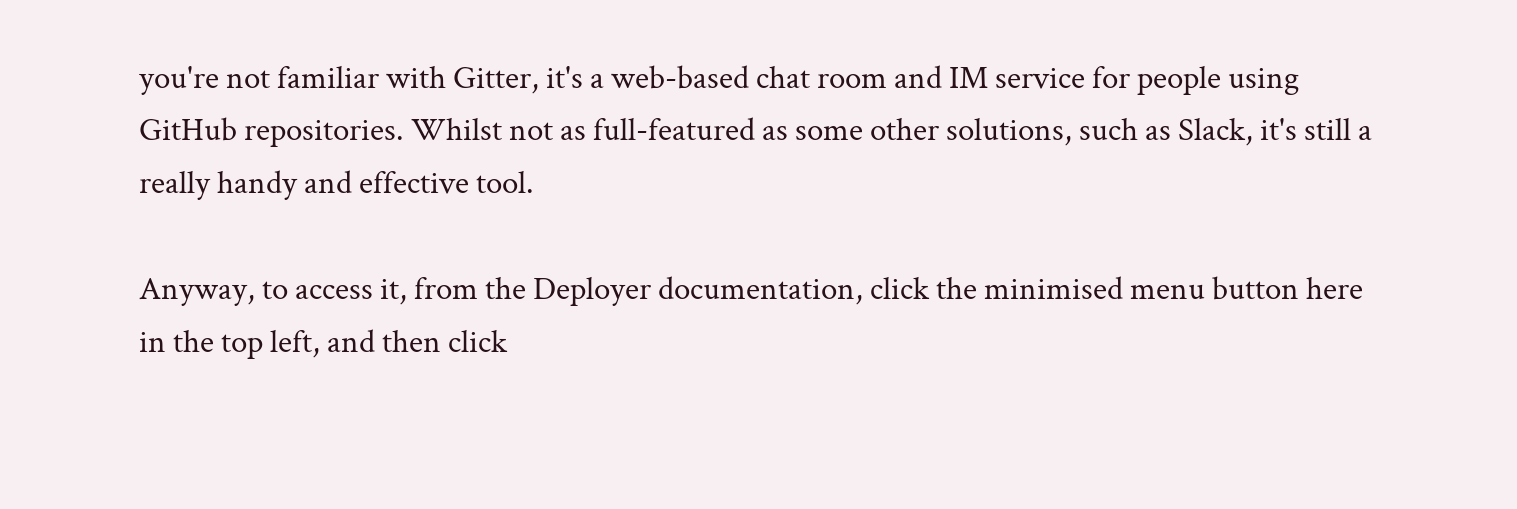you're not familiar with Gitter, it's a web-based chat room and IM service for people using GitHub repositories. Whilst not as full-featured as some other solutions, such as Slack, it's still a really handy and effective tool.

Anyway, to access it, from the Deployer documentation, click the minimised menu button here in the top left, and then click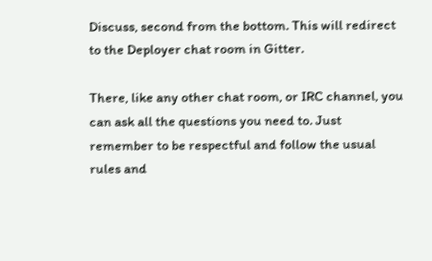Discuss, second from the bottom. This will redirect to the Deployer chat room in Gitter.

There, like any other chat room, or IRC channel, you can ask all the questions you need to. Just remember to be respectful and follow the usual rules and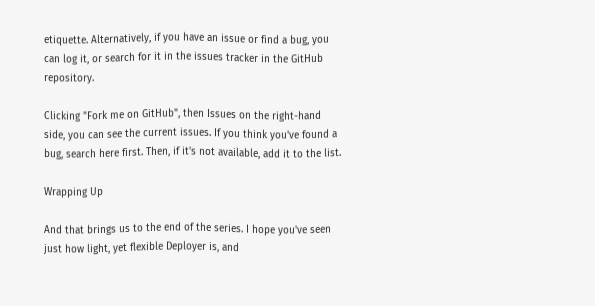etiquette. Alternatively, if you have an issue or find a bug, you can log it, or search for it in the issues tracker in the GitHub repository.

Clicking "Fork me on GitHub", then Issues on the right-hand side, you can see the current issues. If you think you've found a bug, search here first. Then, if it's not available, add it to the list.

Wrapping Up

And that brings us to the end of the series. I hope you've seen just how light, yet flexible Deployer is, and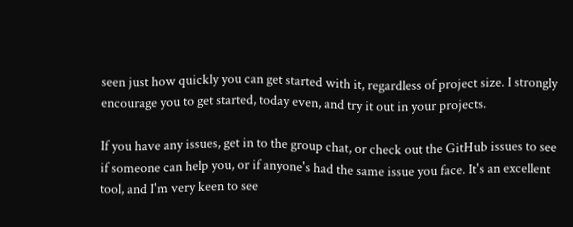seen just how quickly you can get started with it, regardless of project size. I strongly encourage you to get started, today even, and try it out in your projects.

If you have any issues, get in to the group chat, or check out the GitHub issues to see if someone can help you, or if anyone's had the same issue you face. It's an excellent tool, and I'm very keen to see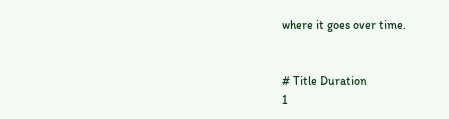where it goes over time.


# Title Duration
1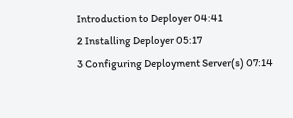Introduction to Deployer 04:41
2 Installing Deployer 05:17
3 Configuring Deployment Server(s) 07:14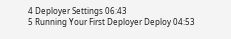4 Deployer Settings 06:43
5 Running Your First Deployer Deploy 04:53